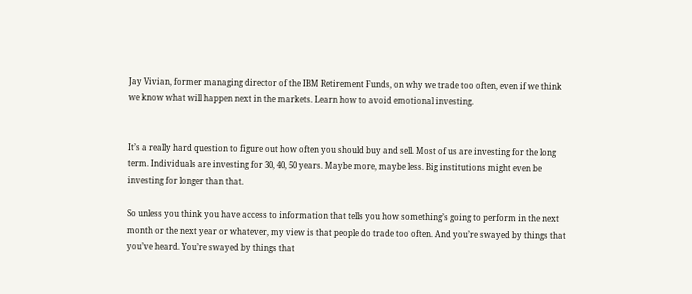Jay Vivian, former managing director of the IBM Retirement Funds, on why we trade too often, even if we think we know what will happen next in the markets. Learn how to avoid emotional investing.


It’s a really hard question to figure out how often you should buy and sell. Most of us are investing for the long term. Individuals are investing for 30, 40, 50 years. Maybe more, maybe less. Big institutions might even be investing for longer than that.

So unless you think you have access to information that tells you how something’s going to perform in the next month or the next year or whatever, my view is that people do trade too often. And you’re swayed by things that you’ve heard. You’re swayed by things that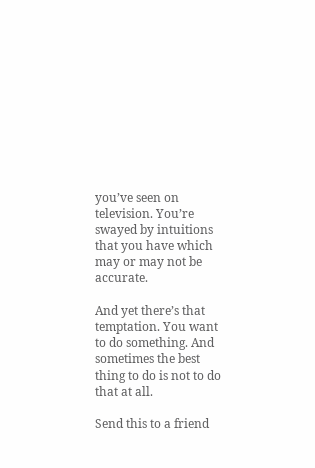you’ve seen on television. You’re swayed by intuitions that you have which may or may not be accurate.

And yet there’s that temptation. You want to do something. And sometimes the best thing to do is not to do that at all.

Send this to a friend